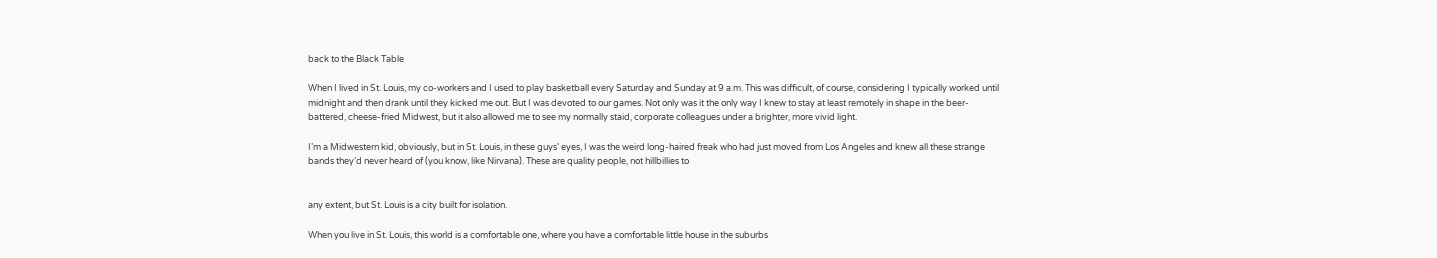back to the Black Table

When I lived in St. Louis, my co-workers and I used to play basketball every Saturday and Sunday at 9 a.m. This was difficult, of course, considering I typically worked until midnight and then drank until they kicked me out. But I was devoted to our games. Not only was it the only way I knew to stay at least remotely in shape in the beer-battered, cheese-fried Midwest, but it also allowed me to see my normally staid, corporate colleagues under a brighter, more vivid light.

I’m a Midwestern kid, obviously, but in St. Louis, in these guys’ eyes, I was the weird long-haired freak who had just moved from Los Angeles and knew all these strange bands they’d never heard of (you know, like Nirvana). These are quality people, not hillbillies to


any extent, but St. Louis is a city built for isolation.

When you live in St. Louis, this world is a comfortable one, where you have a comfortable little house in the suburbs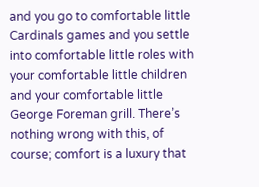and you go to comfortable little Cardinals games and you settle into comfortable little roles with your comfortable little children and your comfortable little George Foreman grill. There’s nothing wrong with this, of course; comfort is a luxury that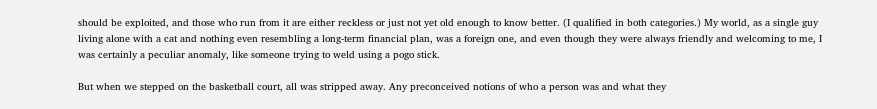should be exploited, and those who run from it are either reckless or just not yet old enough to know better. (I qualified in both categories.) My world, as a single guy living alone with a cat and nothing even resembling a long-term financial plan, was a foreign one, and even though they were always friendly and welcoming to me, I was certainly a peculiar anomaly, like someone trying to weld using a pogo stick.

But when we stepped on the basketball court, all was stripped away. Any preconceived notions of who a person was and what they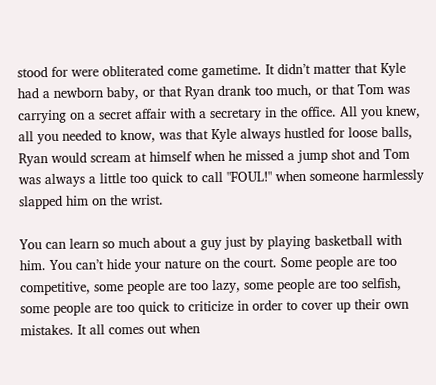stood for were obliterated come gametime. It didn’t matter that Kyle had a newborn baby, or that Ryan drank too much, or that Tom was carrying on a secret affair with a secretary in the office. All you knew, all you needed to know, was that Kyle always hustled for loose balls, Ryan would scream at himself when he missed a jump shot and Tom was always a little too quick to call "FOUL!" when someone harmlessly slapped him on the wrist.

You can learn so much about a guy just by playing basketball with him. You can’t hide your nature on the court. Some people are too competitive, some people are too lazy, some people are too selfish, some people are too quick to criticize in order to cover up their own mistakes. It all comes out when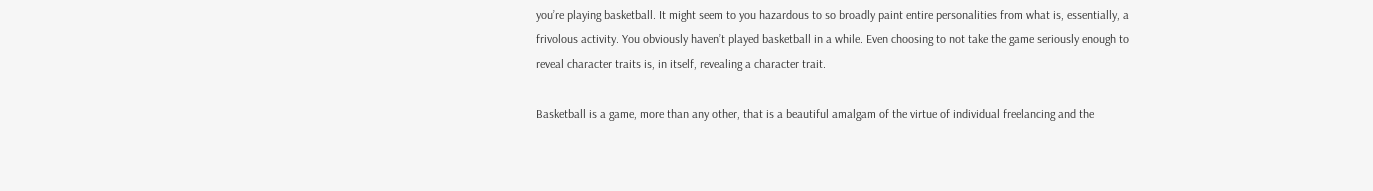you’re playing basketball. It might seem to you hazardous to so broadly paint entire personalities from what is, essentially, a frivolous activity. You obviously haven’t played basketball in a while. Even choosing to not take the game seriously enough to reveal character traits is, in itself, revealing a character trait.

Basketball is a game, more than any other, that is a beautiful amalgam of the virtue of individual freelancing and the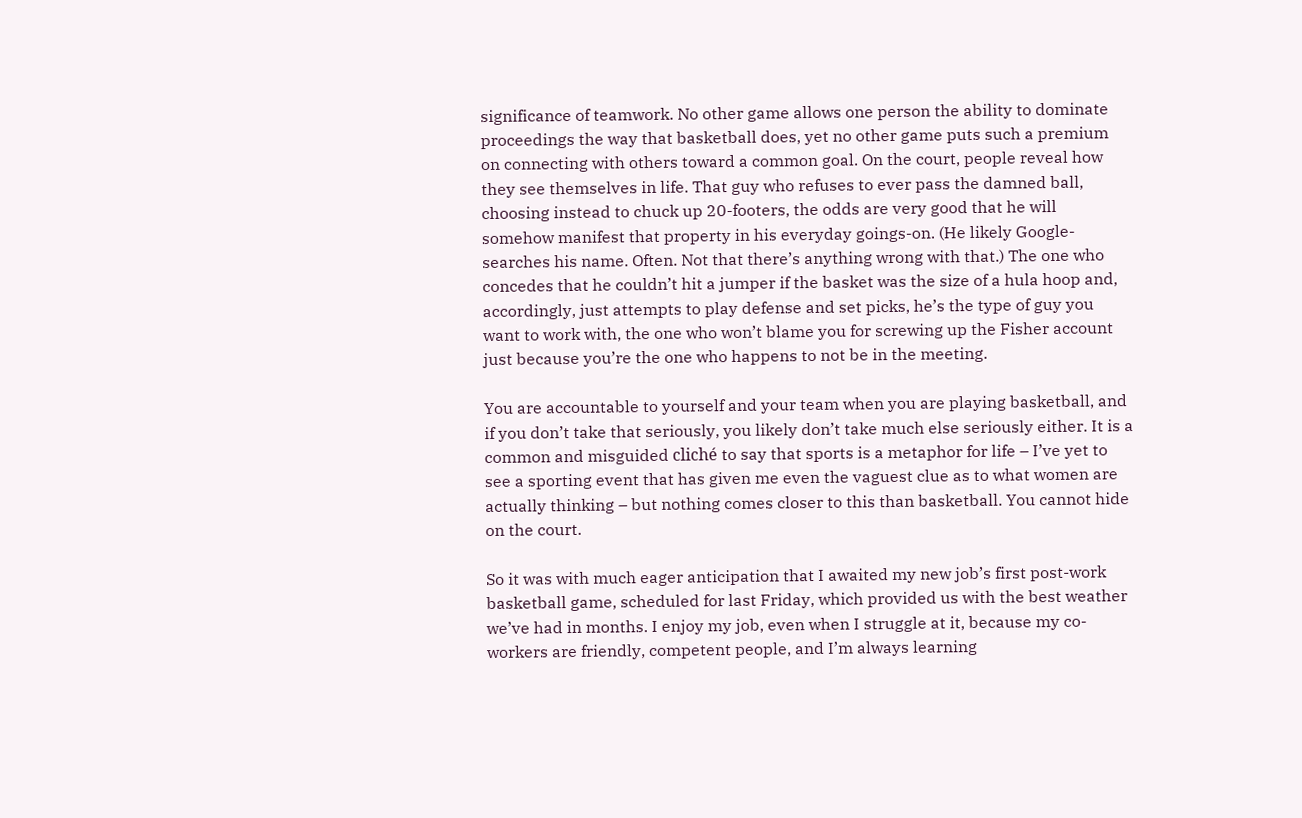significance of teamwork. No other game allows one person the ability to dominate proceedings the way that basketball does, yet no other game puts such a premium on connecting with others toward a common goal. On the court, people reveal how they see themselves in life. That guy who refuses to ever pass the damned ball, choosing instead to chuck up 20-footers, the odds are very good that he will somehow manifest that property in his everyday goings-on. (He likely Google-searches his name. Often. Not that there’s anything wrong with that.) The one who concedes that he couldn’t hit a jumper if the basket was the size of a hula hoop and, accordingly, just attempts to play defense and set picks, he’s the type of guy you want to work with, the one who won’t blame you for screwing up the Fisher account just because you’re the one who happens to not be in the meeting.

You are accountable to yourself and your team when you are playing basketball, and if you don’t take that seriously, you likely don’t take much else seriously either. It is a common and misguided cliché to say that sports is a metaphor for life – I’ve yet to see a sporting event that has given me even the vaguest clue as to what women are actually thinking – but nothing comes closer to this than basketball. You cannot hide on the court.

So it was with much eager anticipation that I awaited my new job’s first post-work basketball game, scheduled for last Friday, which provided us with the best weather we’ve had in months. I enjoy my job, even when I struggle at it, because my co-workers are friendly, competent people, and I’m always learning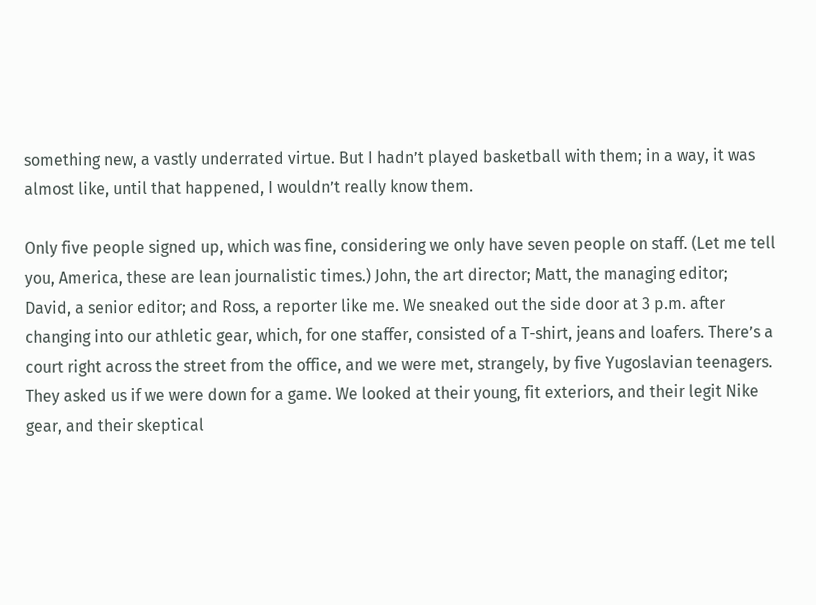something new, a vastly underrated virtue. But I hadn’t played basketball with them; in a way, it was almost like, until that happened, I wouldn’t really know them.

Only five people signed up, which was fine, considering we only have seven people on staff. (Let me tell you, America, these are lean journalistic times.) John, the art director; Matt, the managing editor; David, a senior editor; and Ross, a reporter like me. We sneaked out the side door at 3 p.m. after changing into our athletic gear, which, for one staffer, consisted of a T-shirt, jeans and loafers. There’s a court right across the street from the office, and we were met, strangely, by five Yugoslavian teenagers. They asked us if we were down for a game. We looked at their young, fit exteriors, and their legit Nike gear, and their skeptical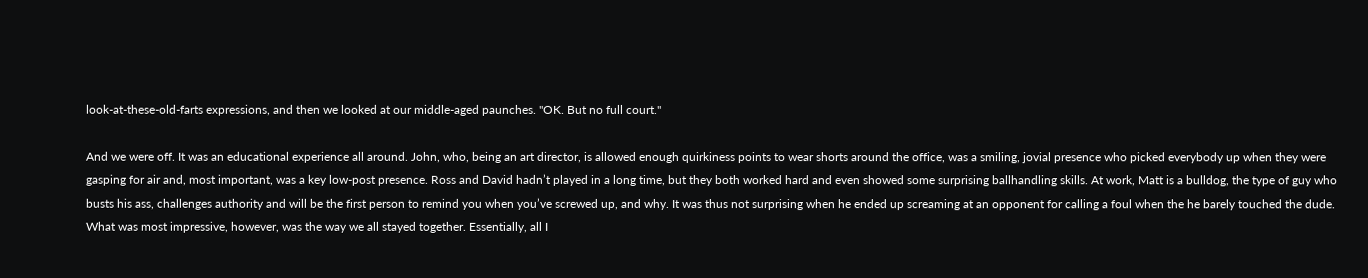look-at-these-old-farts expressions, and then we looked at our middle-aged paunches. "OK. But no full court."

And we were off. It was an educational experience all around. John, who, being an art director, is allowed enough quirkiness points to wear shorts around the office, was a smiling, jovial presence who picked everybody up when they were gasping for air and, most important, was a key low-post presence. Ross and David hadn’t played in a long time, but they both worked hard and even showed some surprising ballhandling skills. At work, Matt is a bulldog, the type of guy who busts his ass, challenges authority and will be the first person to remind you when you’ve screwed up, and why. It was thus not surprising when he ended up screaming at an opponent for calling a foul when the he barely touched the dude. What was most impressive, however, was the way we all stayed together. Essentially, all I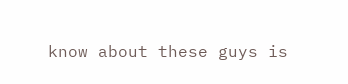know about these guys is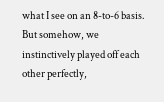what I see on an 8-to-6 basis. But somehow, we instinctively played off each other perfectly,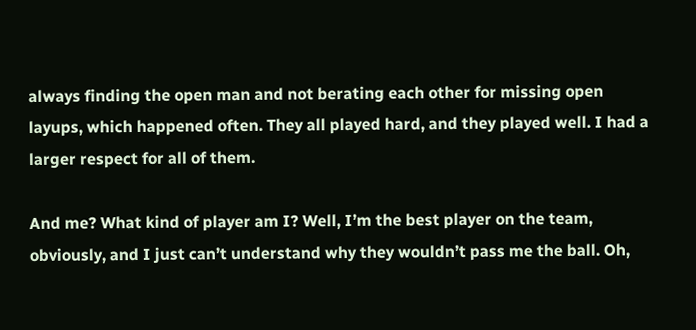always finding the open man and not berating each other for missing open layups, which happened often. They all played hard, and they played well. I had a larger respect for all of them.

And me? What kind of player am I? Well, I’m the best player on the team, obviously, and I just can’t understand why they wouldn’t pass me the ball. Oh,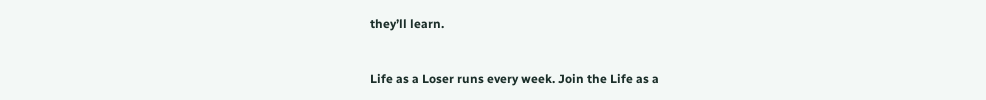they’ll learn.


Life as a Loser runs every week. Join the Life as a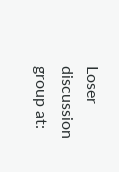Loser discussion group at: